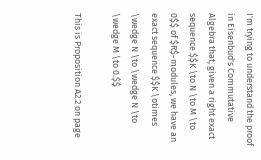I'm trying to understand the proof in Eisenbud's Commutative Algebra that, given a right exact sequence $$K \to N \to M \to 0$$ of $R$-modules, we have an exact sequence $$K \otimes \wedge N \to \wedge N \to \wedge M \to 0.$$

This is Proposition A2.2 on page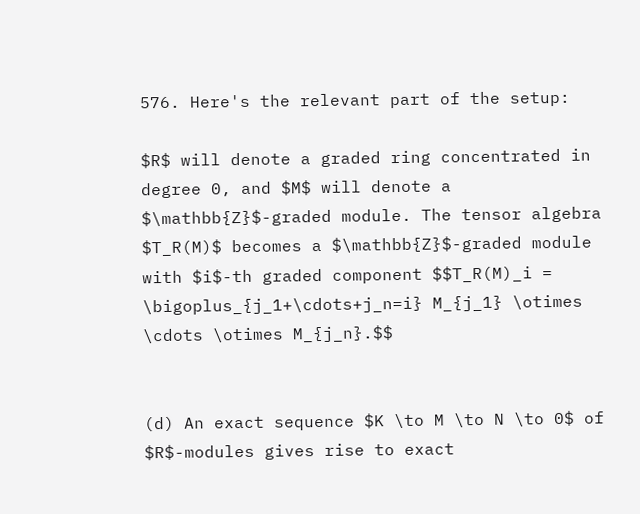576. Here's the relevant part of the setup:

$R$ will denote a graded ring concentrated in degree 0, and $M$ will denote a $\mathbb{Z}$-graded module. The tensor algebra $T_R(M)$ becomes a $\mathbb{Z}$-graded module with $i$-th graded component $$T_R(M)_i = \bigoplus_{j_1+\cdots+j_n=i} M_{j_1} \otimes \cdots \otimes M_{j_n}.$$


(d) An exact sequence $K \to M \to N \to 0$ of $R$-modules gives rise to exact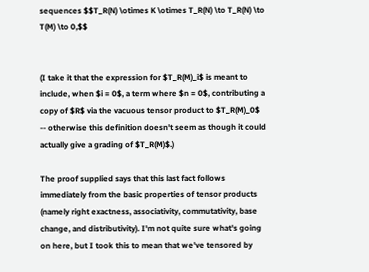sequences $$T_R(N) \otimes K \otimes T_R(N) \to T_R(N) \to T(M) \to 0,$$


(I take it that the expression for $T_R(M)_i$ is meant to include, when $i = 0$, a term where $n = 0$, contributing a copy of $R$ via the vacuous tensor product to $T_R(M)_0$ -- otherwise this definition doesn't seem as though it could actually give a grading of $T_R(M)$.)

The proof supplied says that this last fact follows immediately from the basic properties of tensor products (namely right exactness, associativity, commutativity, base change, and distributivity). I'm not quite sure what's going on here, but I took this to mean that we've tensored by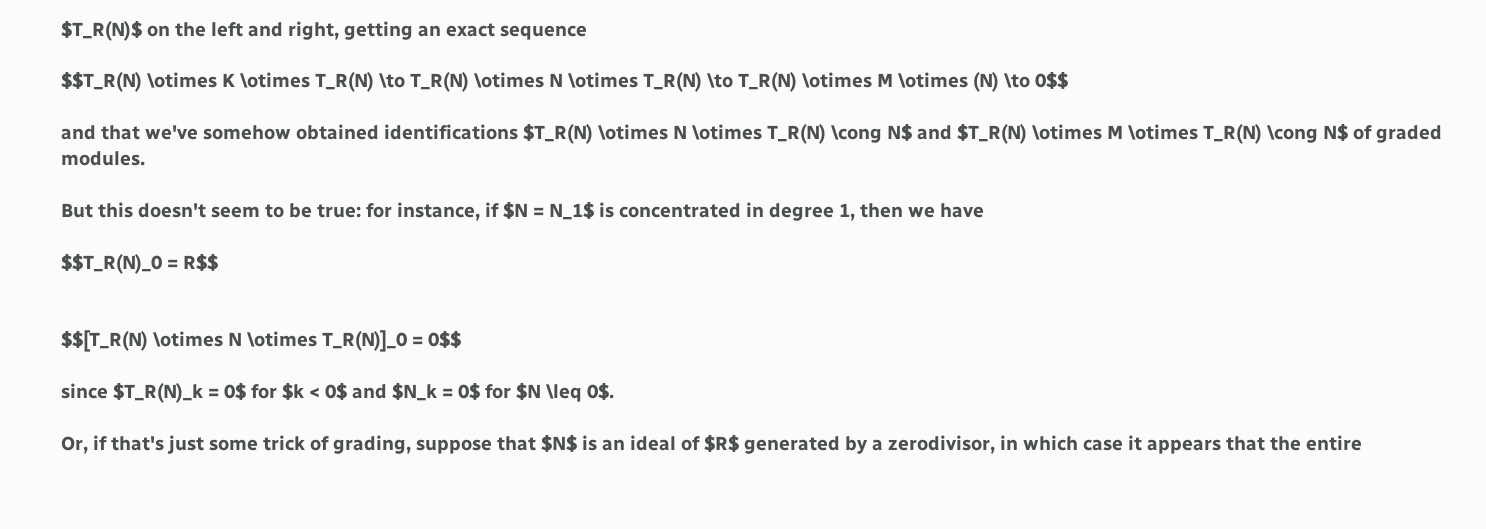$T_R(N)$ on the left and right, getting an exact sequence

$$T_R(N) \otimes K \otimes T_R(N) \to T_R(N) \otimes N \otimes T_R(N) \to T_R(N) \otimes M \otimes (N) \to 0$$

and that we've somehow obtained identifications $T_R(N) \otimes N \otimes T_R(N) \cong N$ and $T_R(N) \otimes M \otimes T_R(N) \cong N$ of graded modules.

But this doesn't seem to be true: for instance, if $N = N_1$ is concentrated in degree 1, then we have

$$T_R(N)_0 = R$$


$$[T_R(N) \otimes N \otimes T_R(N)]_0 = 0$$

since $T_R(N)_k = 0$ for $k < 0$ and $N_k = 0$ for $N \leq 0$.

Or, if that's just some trick of grading, suppose that $N$ is an ideal of $R$ generated by a zerodivisor, in which case it appears that the entire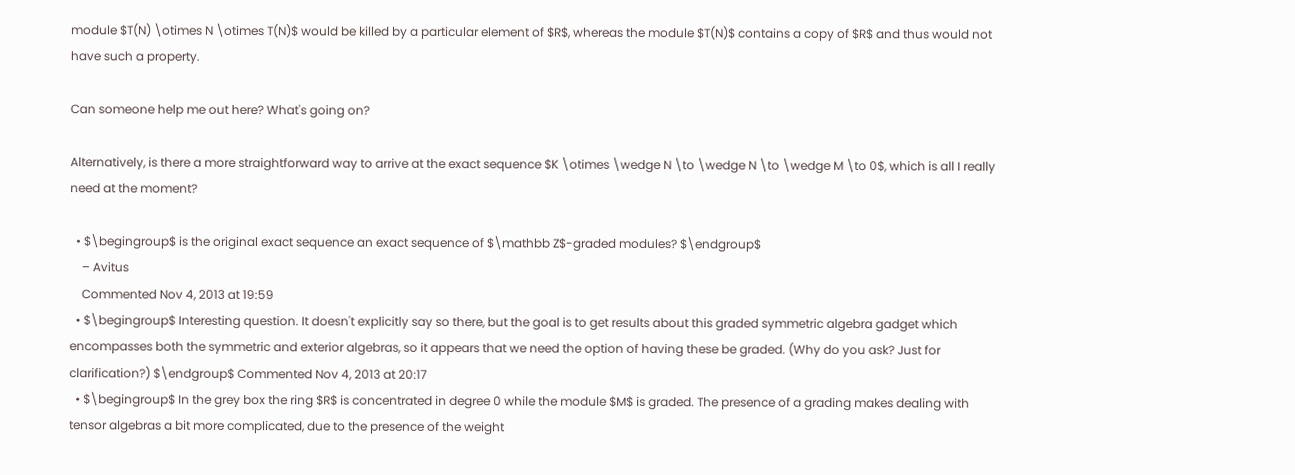module $T(N) \otimes N \otimes T(N)$ would be killed by a particular element of $R$, whereas the module $T(N)$ contains a copy of $R$ and thus would not have such a property.

Can someone help me out here? What's going on?

Alternatively, is there a more straightforward way to arrive at the exact sequence $K \otimes \wedge N \to \wedge N \to \wedge M \to 0$, which is all I really need at the moment?

  • $\begingroup$ is the original exact sequence an exact sequence of $\mathbb Z$-graded modules? $\endgroup$
    – Avitus
    Commented Nov 4, 2013 at 19:59
  • $\begingroup$ Interesting question. It doesn't explicitly say so there, but the goal is to get results about this graded symmetric algebra gadget which encompasses both the symmetric and exterior algebras, so it appears that we need the option of having these be graded. (Why do you ask? Just for clarification?) $\endgroup$ Commented Nov 4, 2013 at 20:17
  • $\begingroup$ In the grey box the ring $R$ is concentrated in degree 0 while the module $M$ is graded. The presence of a grading makes dealing with tensor algebras a bit more complicated, due to the presence of the weight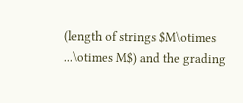(length of strings $M\otimes ...\otimes M$) and the grading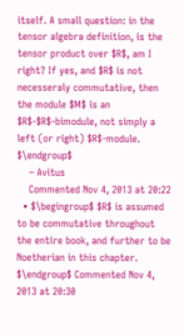itself. A small question: in the tensor algebra definition, is the tensor product over $R$, am I right? If yes, and $R$ is not necesseraly commutative, then the module $M$ is an $R$-$R$-bimodule, not simply a left (or right) $R$-module. $\endgroup$
    – Avitus
    Commented Nov 4, 2013 at 20:22
  • $\begingroup$ $R$ is assumed to be commutative throughout the entire book, and further to be Noetherian in this chapter. $\endgroup$ Commented Nov 4, 2013 at 20:30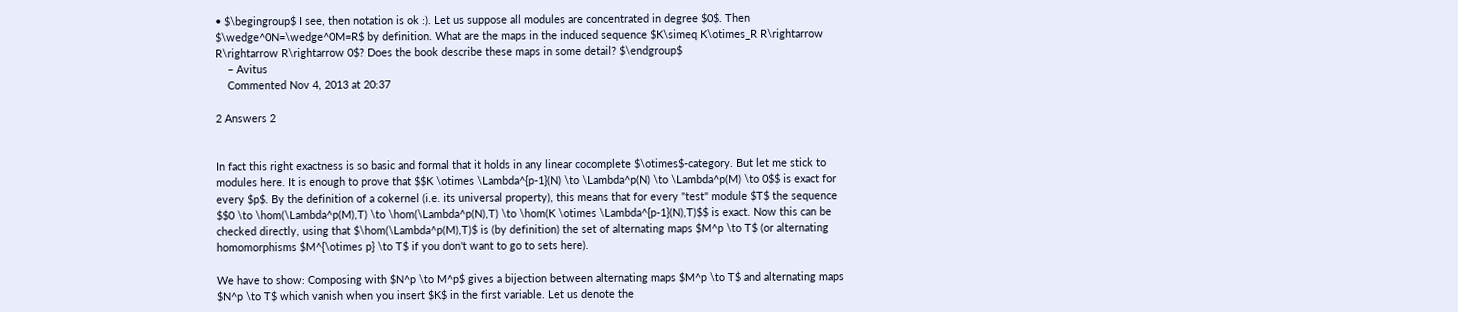• $\begingroup$ I see, then notation is ok :). Let us suppose all modules are concentrated in degree $0$. Then $\wedge^0N=\wedge^0M=R$ by definition. What are the maps in the induced sequence $K\simeq K\otimes_R R\rightarrow R\rightarrow R\rightarrow 0$? Does the book describe these maps in some detail? $\endgroup$
    – Avitus
    Commented Nov 4, 2013 at 20:37

2 Answers 2


In fact this right exactness is so basic and formal that it holds in any linear cocomplete $\otimes$-category. But let me stick to modules here. It is enough to prove that $$K \otimes \Lambda^{p-1}(N) \to \Lambda^p(N) \to \Lambda^p(M) \to 0$$ is exact for every $p$. By the definition of a cokernel (i.e. its universal property), this means that for every "test" module $T$ the sequence $$0 \to \hom(\Lambda^p(M),T) \to \hom(\Lambda^p(N),T) \to \hom(K \otimes \Lambda^{p-1}(N),T)$$ is exact. Now this can be checked directly, using that $\hom(\Lambda^p(M),T)$ is (by definition) the set of alternating maps $M^p \to T$ (or alternating homomorphisms $M^{\otimes p} \to T$ if you don't want to go to sets here).

We have to show: Composing with $N^p \to M^p$ gives a bijection between alternating maps $M^p \to T$ and alternating maps $N^p \to T$ which vanish when you insert $K$ in the first variable. Let us denote the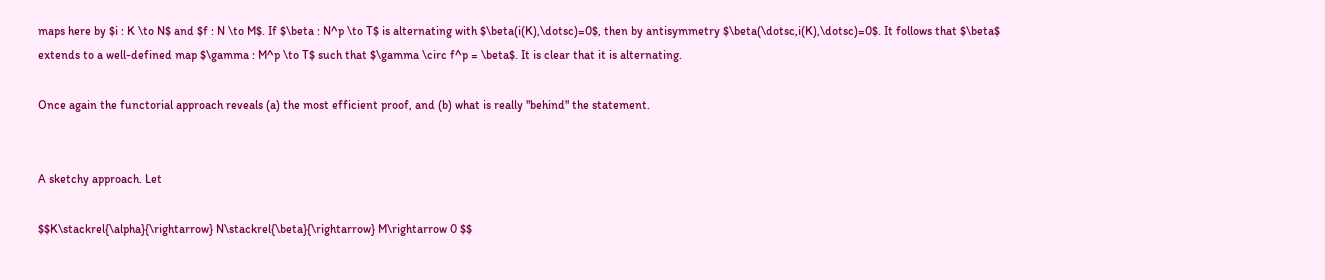maps here by $i : K \to N$ and $f : N \to M$. If $\beta : N^p \to T$ is alternating with $\beta(i(K),\dotsc)=0$, then by antisymmetry $\beta(\dotsc,i(K),\dotsc)=0$. It follows that $\beta$ extends to a well-defined map $\gamma : M^p \to T$ such that $\gamma \circ f^p = \beta$. It is clear that it is alternating.

Once again the functorial approach reveals (a) the most efficient proof, and (b) what is really "behind" the statement.


A sketchy approach. Let

$$K\stackrel{\alpha}{\rightarrow} N\stackrel{\beta}{\rightarrow} M\rightarrow 0 $$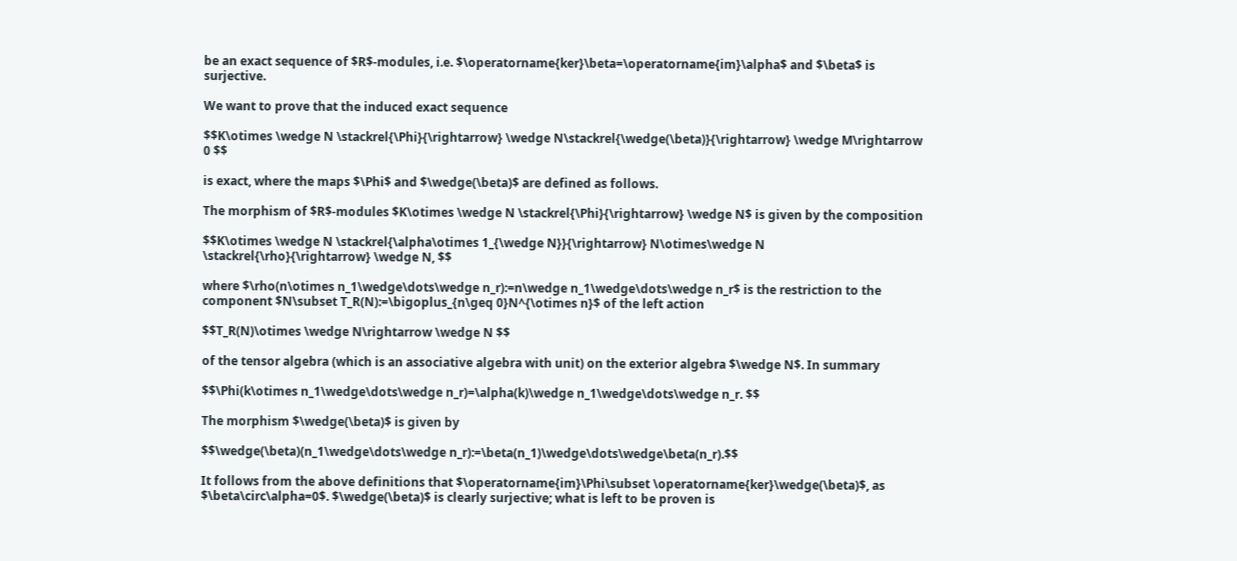be an exact sequence of $R$-modules, i.e. $\operatorname{ker}\beta=\operatorname{im}\alpha$ and $\beta$ is surjective.

We want to prove that the induced exact sequence

$$K\otimes \wedge N \stackrel{\Phi}{\rightarrow} \wedge N\stackrel{\wedge(\beta)}{\rightarrow} \wedge M\rightarrow 0 $$

is exact, where the maps $\Phi$ and $\wedge(\beta)$ are defined as follows.

The morphism of $R$-modules $K\otimes \wedge N \stackrel{\Phi}{\rightarrow} \wedge N$ is given by the composition

$$K\otimes \wedge N \stackrel{\alpha\otimes 1_{\wedge N}}{\rightarrow} N\otimes\wedge N \stackrel{\rho}{\rightarrow} \wedge N, $$

where $\rho(n\otimes n_1\wedge\dots\wedge n_r):=n\wedge n_1\wedge\dots\wedge n_r$ is the restriction to the component $N\subset T_R(N):=\bigoplus_{n\geq 0}N^{\otimes n}$ of the left action

$$T_R(N)\otimes \wedge N\rightarrow \wedge N $$

of the tensor algebra (which is an associative algebra with unit) on the exterior algebra $\wedge N$. In summary

$$\Phi(k\otimes n_1\wedge\dots\wedge n_r)=\alpha(k)\wedge n_1\wedge\dots\wedge n_r. $$

The morphism $\wedge(\beta)$ is given by

$$\wedge(\beta)(n_1\wedge\dots\wedge n_r):=\beta(n_1)\wedge\dots\wedge\beta(n_r).$$

It follows from the above definitions that $\operatorname{im}\Phi\subset \operatorname{ker}\wedge(\beta)$, as $\beta\circ\alpha=0$. $\wedge(\beta)$ is clearly surjective; what is left to be proven is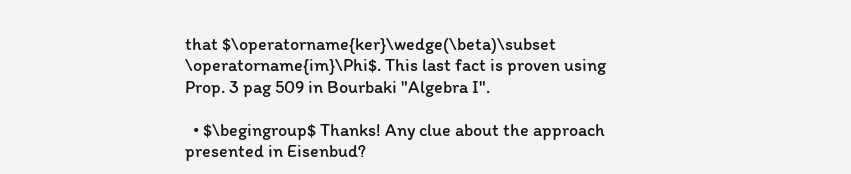that $\operatorname{ker}\wedge(\beta)\subset \operatorname{im}\Phi$. This last fact is proven using Prop. 3 pag 509 in Bourbaki "Algebra I".

  • $\begingroup$ Thanks! Any clue about the approach presented in Eisenbud?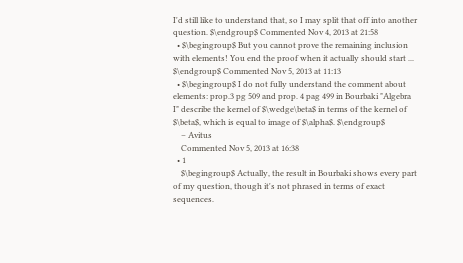I'd still like to understand that, so I may split that off into another question. $\endgroup$ Commented Nov 4, 2013 at 21:58
  • $\begingroup$ But you cannot prove the remaining inclusion with elements! You end the proof when it actually should start ... $\endgroup$ Commented Nov 5, 2013 at 11:13
  • $\begingroup$ I do not fully understand the comment about elements: prop.3 pg 509 and prop. 4 pag 499 in Bourbaki "Algebra I" describe the kernel of $\wedge\beta$ in terms of the kernel of $\beta$, which is equal to image of $\alpha$. $\endgroup$
    – Avitus
    Commented Nov 5, 2013 at 16:38
  • 1
    $\begingroup$ Actually, the result in Bourbaki shows every part of my question, though it's not phrased in terms of exact sequences.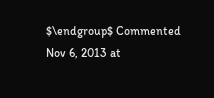$\endgroup$ Commented Nov 6, 2013 at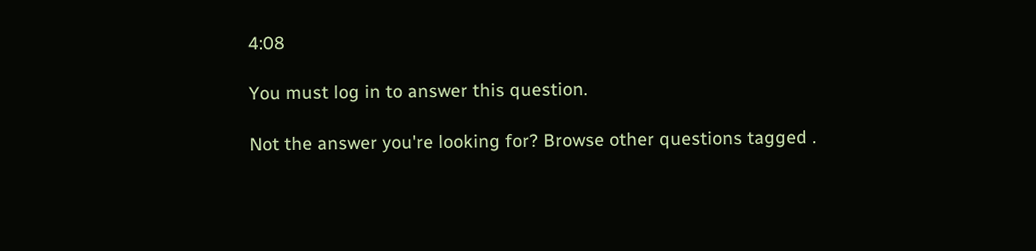4:08

You must log in to answer this question.

Not the answer you're looking for? Browse other questions tagged .